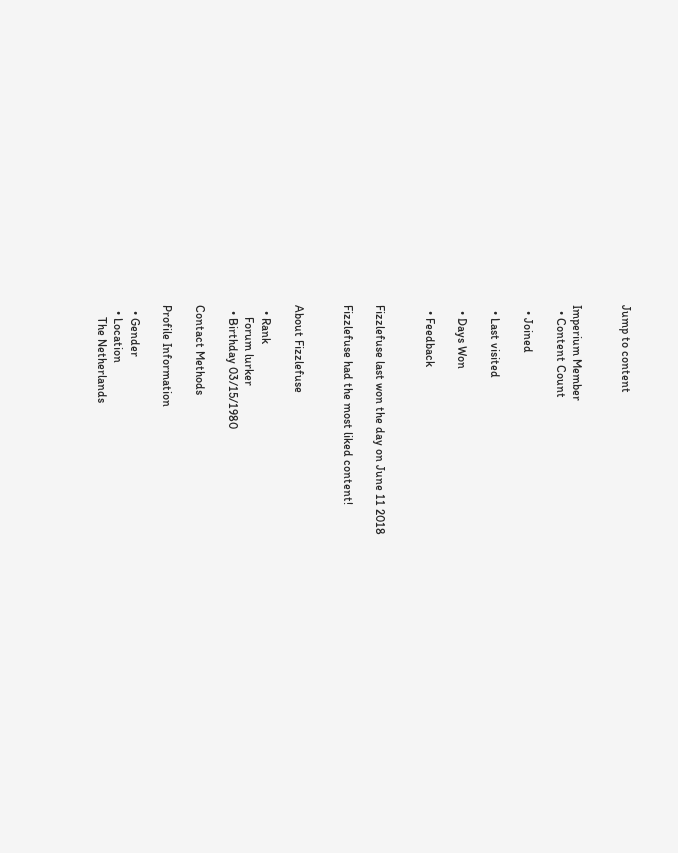Jump to content


Imperium Member
  • Content Count

  • Joined

  • Last visited

  • Days Won

  • Feedback


Fizzlefuse last won the day on June 11 2018

Fizzlefuse had the most liked content!


About Fizzlefuse

  • Rank
    Forum lurker
  • Birthday 03/15/1980

Contact Methods

Profile Information

  • Gender
  • Location
    The Netherlands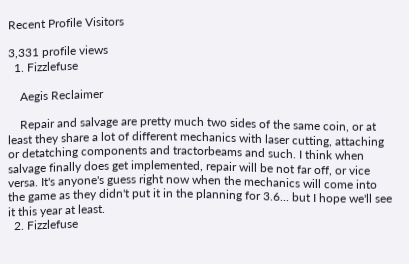Recent Profile Visitors

3,331 profile views
  1. Fizzlefuse

    Aegis Reclaimer

    Repair and salvage are pretty much two sides of the same coin, or at least they share a lot of different mechanics with laser cutting, attaching or detatching components and tractorbeams and such. I think when salvage finally does get implemented, repair will be not far off, or vice versa. It's anyone's guess right now when the mechanics will come into the game as they didn't put it in the planning for 3.6... but I hope we'll see it this year at least.
  2. Fizzlefuse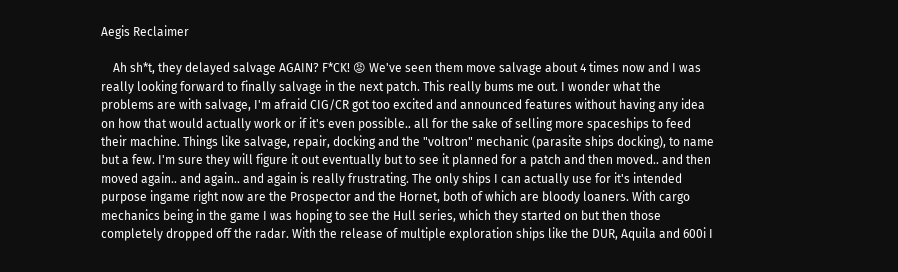Aegis Reclaimer

    Ah sh*t, they delayed salvage AGAIN? F*CK! 😡 We've seen them move salvage about 4 times now and I was really looking forward to finally salvage in the next patch. This really bums me out. I wonder what the problems are with salvage, I'm afraid CIG/CR got too excited and announced features without having any idea on how that would actually work or if it's even possible.. all for the sake of selling more spaceships to feed their machine. Things like salvage, repair, docking and the "voltron" mechanic (parasite ships docking), to name but a few. I'm sure they will figure it out eventually but to see it planned for a patch and then moved.. and then moved again.. and again.. and again is really frustrating. The only ships I can actually use for it's intended purpose ingame right now are the Prospector and the Hornet, both of which are bloody loaners. With cargo mechanics being in the game I was hoping to see the Hull series, which they started on but then those completely dropped off the radar. With the release of multiple exploration ships like the DUR, Aquila and 600i I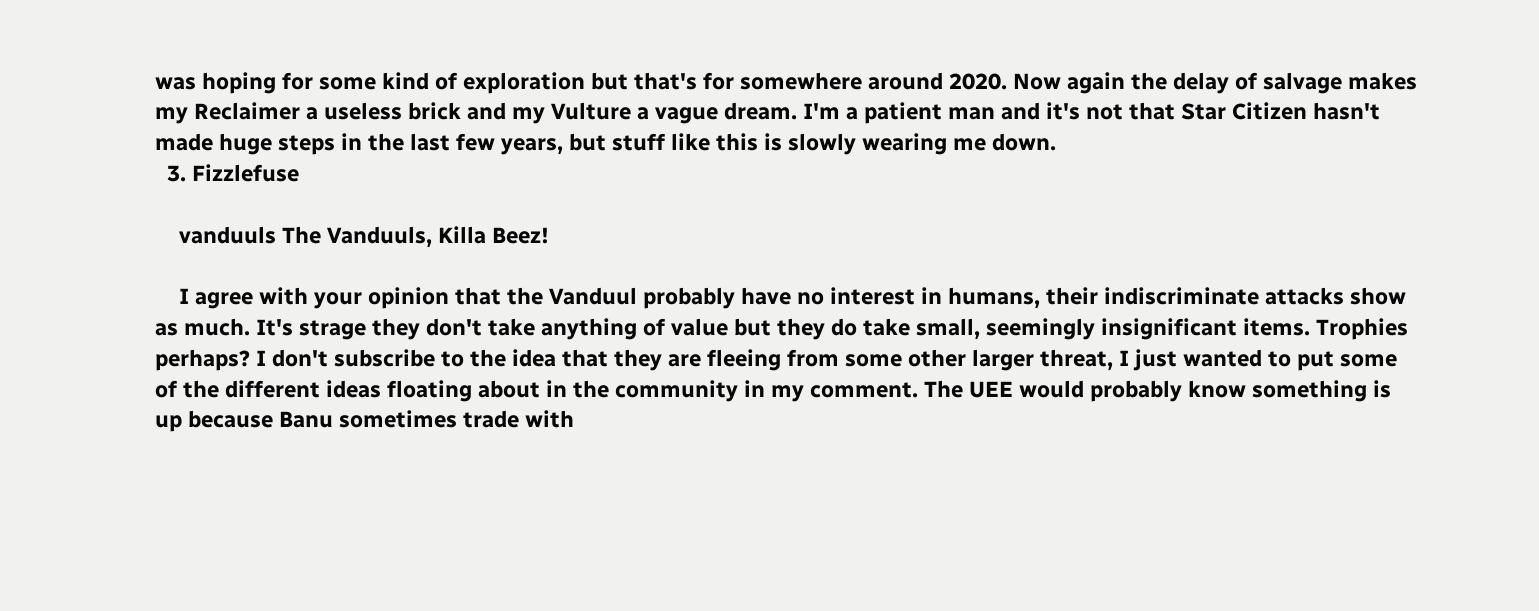was hoping for some kind of exploration but that's for somewhere around 2020. Now again the delay of salvage makes my Reclaimer a useless brick and my Vulture a vague dream. I'm a patient man and it's not that Star Citizen hasn't made huge steps in the last few years, but stuff like this is slowly wearing me down.
  3. Fizzlefuse

    vanduuls The Vanduuls, Killa Beez!

    I agree with your opinion that the Vanduul probably have no interest in humans, their indiscriminate attacks show as much. It's strage they don't take anything of value but they do take small, seemingly insignificant items. Trophies perhaps? I don't subscribe to the idea that they are fleeing from some other larger threat, I just wanted to put some of the different ideas floating about in the community in my comment. The UEE would probably know something is up because Banu sometimes trade with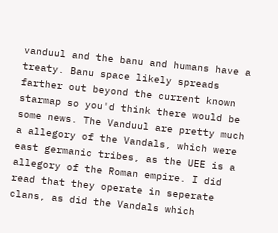vanduul and the banu and humans have a treaty. Banu space likely spreads farther out beyond the current known starmap so you'd think there would be some news. The Vanduul are pretty much a allegory of the Vandals, which were east germanic tribes, as the UEE is a allegory of the Roman empire. I did read that they operate in seperate clans, as did the Vandals which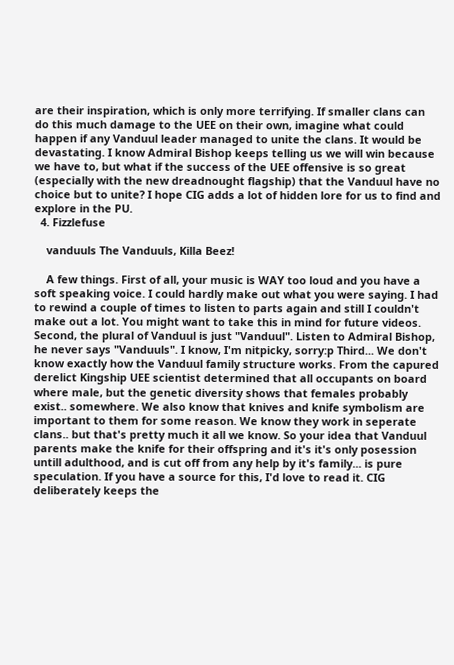are their inspiration, which is only more terrifying. If smaller clans can do this much damage to the UEE on their own, imagine what could happen if any Vanduul leader managed to unite the clans. It would be devastating. I know Admiral Bishop keeps telling us we will win because we have to, but what if the success of the UEE offensive is so great (especially with the new dreadnought flagship) that the Vanduul have no choice but to unite? I hope CIG adds a lot of hidden lore for us to find and explore in the PU.
  4. Fizzlefuse

    vanduuls The Vanduuls, Killa Beez!

    A few things. First of all, your music is WAY too loud and you have a soft speaking voice. I could hardly make out what you were saying. I had to rewind a couple of times to listen to parts again and still I couldn't make out a lot. You might want to take this in mind for future videos. Second, the plural of Vanduul is just "Vanduul". Listen to Admiral Bishop, he never says "Vanduuls". I know, I'm nitpicky, sorry:p Third... We don't know exactly how the Vanduul family structure works. From the capured derelict Kingship UEE scientist determined that all occupants on board where male, but the genetic diversity shows that females probably exist.. somewhere. We also know that knives and knife symbolism are important to them for some reason. We know they work in seperate clans.. but that's pretty much it all we know. So your idea that Vanduul parents make the knife for their offspring and it's it's only posession untill adulthood, and is cut off from any help by it's family... is pure speculation. If you have a source for this, I'd love to read it. CIG deliberately keeps the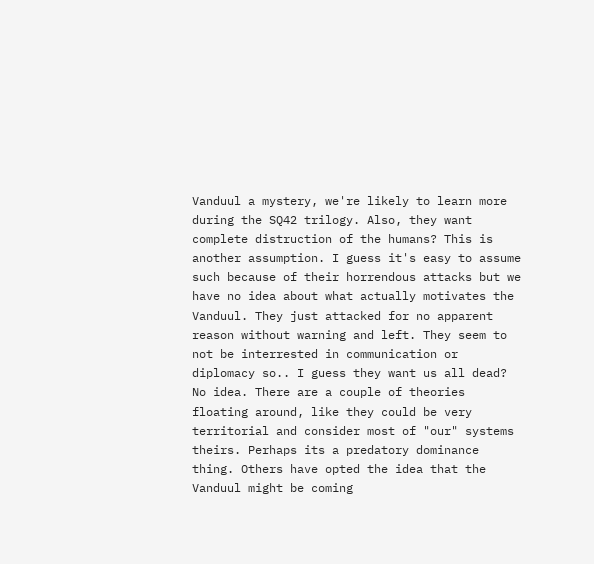Vanduul a mystery, we're likely to learn more during the SQ42 trilogy. Also, they want complete distruction of the humans? This is another assumption. I guess it's easy to assume such because of their horrendous attacks but we have no idea about what actually motivates the Vanduul. They just attacked for no apparent reason without warning and left. They seem to not be interrested in communication or diplomacy so.. I guess they want us all dead? No idea. There are a couple of theories floating around, like they could be very territorial and consider most of "our" systems theirs. Perhaps its a predatory dominance thing. Others have opted the idea that the Vanduul might be coming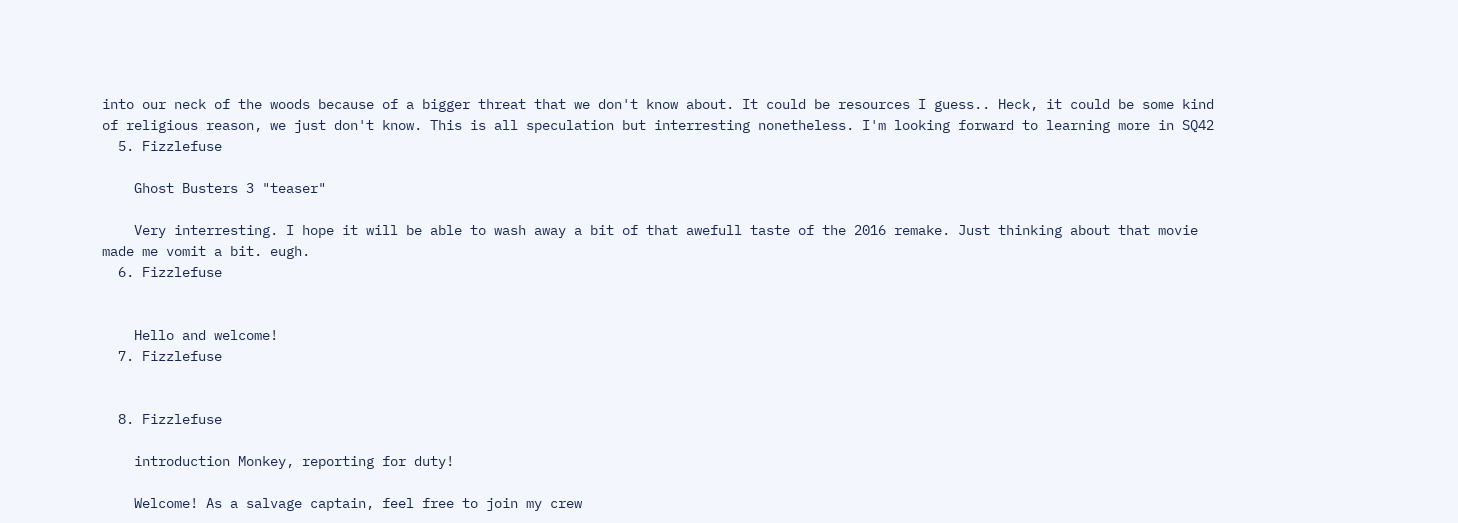into our neck of the woods because of a bigger threat that we don't know about. It could be resources I guess.. Heck, it could be some kind of religious reason, we just don't know. This is all speculation but interresting nonetheless. I'm looking forward to learning more in SQ42
  5. Fizzlefuse

    Ghost Busters 3 "teaser"

    Very interresting. I hope it will be able to wash away a bit of that awefull taste of the 2016 remake. Just thinking about that movie made me vomit a bit. eugh.
  6. Fizzlefuse


    Hello and welcome!
  7. Fizzlefuse


  8. Fizzlefuse

    introduction Monkey, reporting for duty!

    Welcome! As a salvage captain, feel free to join my crew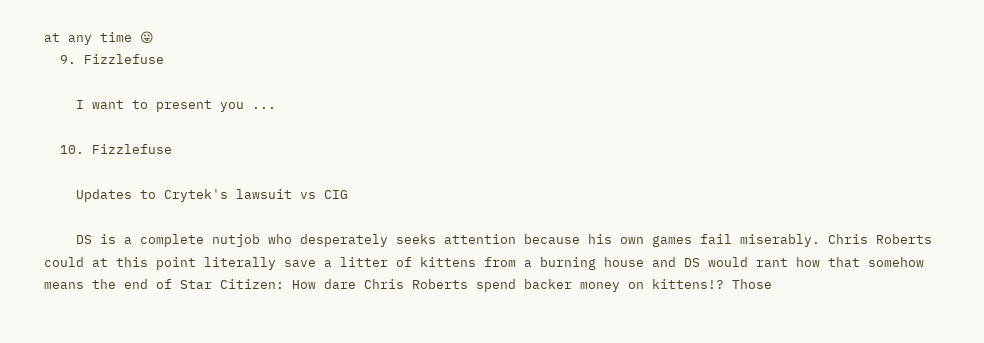at any time 😛
  9. Fizzlefuse

    I want to present you ...

  10. Fizzlefuse

    Updates to Crytek's lawsuit vs CIG

    DS is a complete nutjob who desperately seeks attention because his own games fail miserably. Chris Roberts could at this point literally save a litter of kittens from a burning house and DS would rant how that somehow means the end of Star Citizen: How dare Chris Roberts spend backer money on kittens!? Those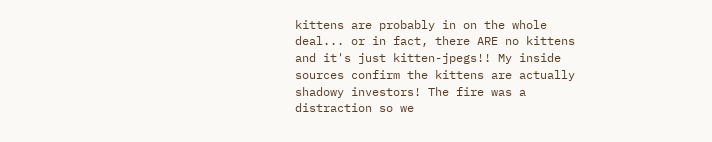kittens are probably in on the whole deal... or in fact, there ARE no kittens and it's just kitten-jpegs!! My inside sources confirm the kittens are actually shadowy investors! The fire was a distraction so we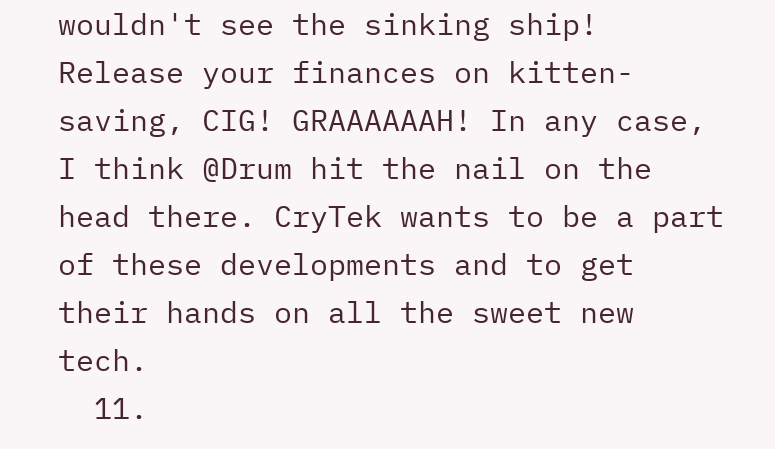wouldn't see the sinking ship! Release your finances on kitten-saving, CIG! GRAAAAAAH! In any case, I think @Drum hit the nail on the head there. CryTek wants to be a part of these developments and to get their hands on all the sweet new tech.
  11.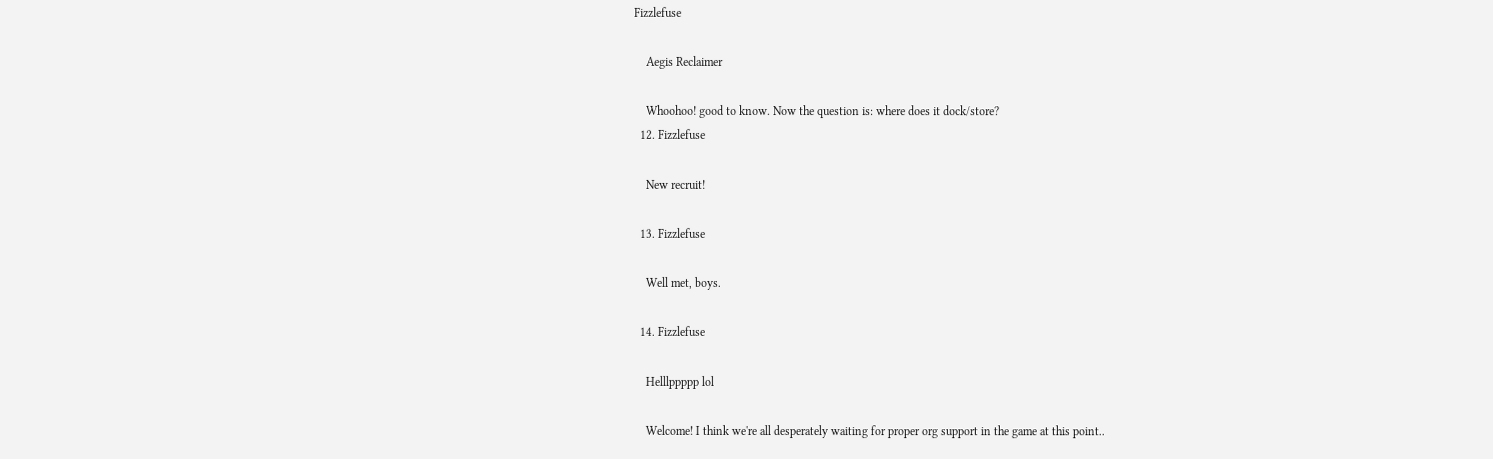Fizzlefuse

    Aegis Reclaimer

    Whoohoo! good to know. Now the question is: where does it dock/store?
  12. Fizzlefuse

    New recruit!

  13. Fizzlefuse

    Well met, boys.

  14. Fizzlefuse

    Helllppppp lol

    Welcome! I think we're all desperately waiting for proper org support in the game at this point..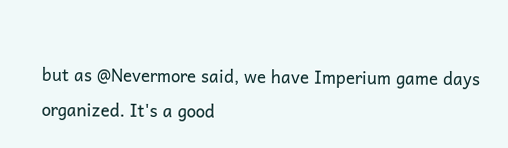but as @Nevermore said, we have Imperium game days organized. It's a good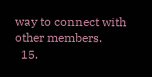way to connect with other members.
  15.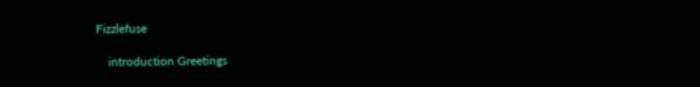Fizzlefuse

    introduction Greetings